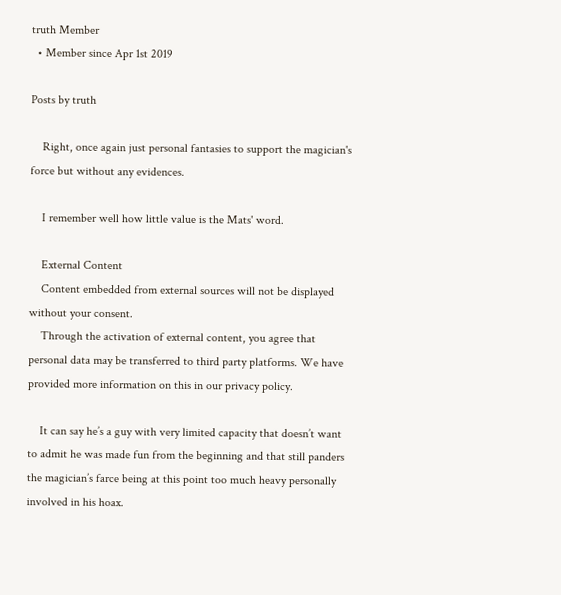truth Member
  • Member since Apr 1st 2019

Posts by truth

    Right, once again just personal fantasies to support the magician's force but without any evidences.

    I remember well how little value is the Mats' word.

    External Content
    Content embedded from external sources will not be displayed without your consent.
    Through the activation of external content, you agree that personal data may be transferred to third party platforms. We have provided more information on this in our privacy policy.

    It can say he’s a guy with very limited capacity that doesn’t want to admit he was made fun from the beginning and that still panders the magician’s farce being at this point too much heavy personally involved in his hoax.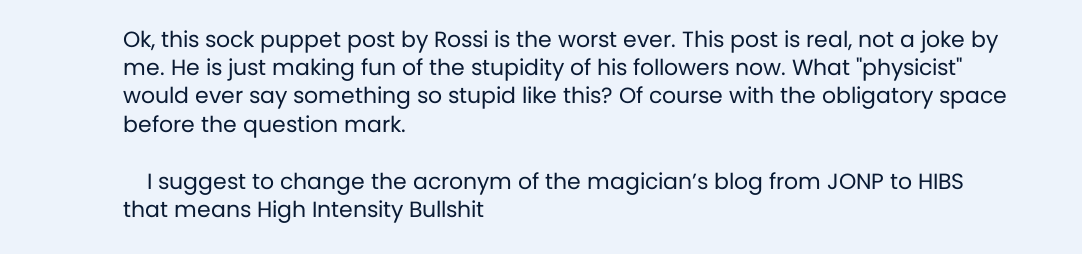Ok, this sock puppet post by Rossi is the worst ever. This post is real, not a joke by me. He is just making fun of the stupidity of his followers now. What "physicist" would ever say something so stupid like this? Of course with the obligatory space before the question mark.

    I suggest to change the acronym of the magician’s blog from JONP to HIBS that means High Intensity Bullshit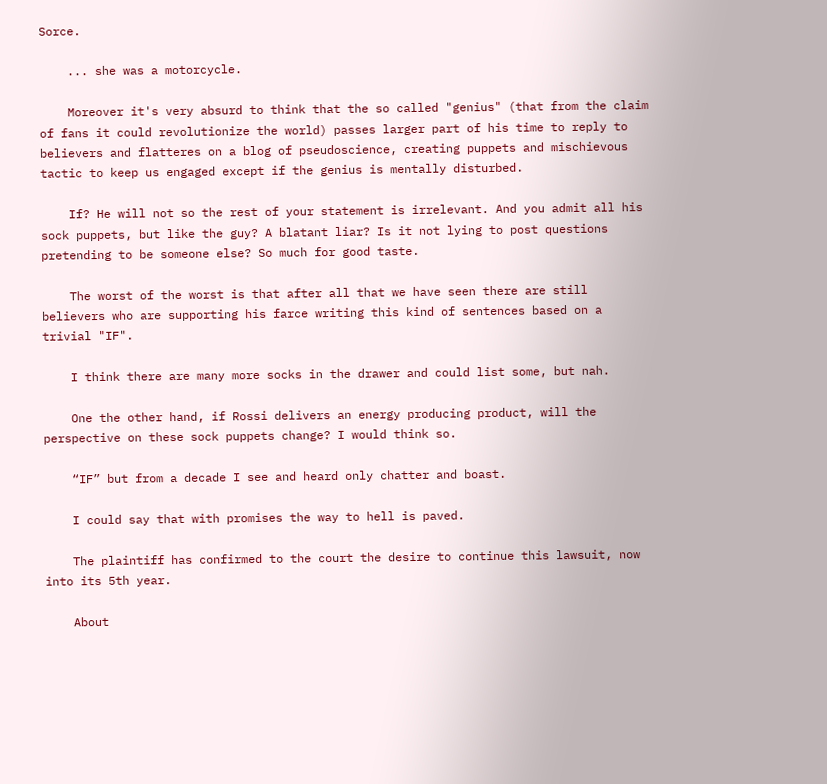Sorce.

    ... she was a motorcycle.

    Moreover it's very absurd to think that the so called "genius" (that from the claim of fans it could revolutionize the world) passes larger part of his time to reply to believers and flatteres on a blog of pseudoscience, creating puppets and mischievous tactic to keep us engaged except if the genius is mentally disturbed.

    If? He will not so the rest of your statement is irrelevant. And you admit all his sock puppets, but like the guy? A blatant liar? Is it not lying to post questions pretending to be someone else? So much for good taste.

    The worst of the worst is that after all that we have seen there are still believers who are supporting his farce writing this kind of sentences based on a trivial "IF".

    I think there are many more socks in the drawer and could list some, but nah.

    One the other hand, if Rossi delivers an energy producing product, will the perspective on these sock puppets change? I would think so.

    “IF” but from a decade I see and heard only chatter and boast.

    I could say that with promises the way to hell is paved.

    The plaintiff has confirmed to the court the desire to continue this lawsuit, now into its 5th year.

    About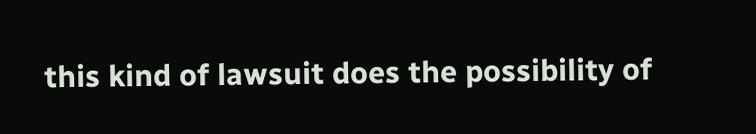this kind of lawsuit does the possibility of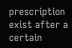prescription exist after a certain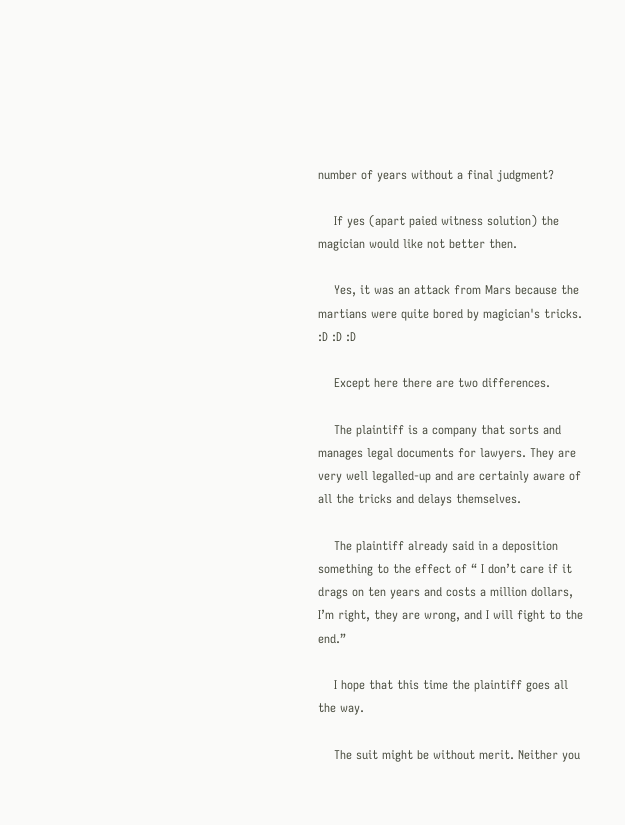number of years without a final judgment?

    If yes (apart paied witness solution) the magician would like not better then.

    Yes, it was an attack from Mars because the martians were quite bored by magician's tricks. :D :D :D

    Except here there are two differences.

    The plaintiff is a company that sorts and manages legal documents for lawyers. They are very well legalled-up and are certainly aware of all the tricks and delays themselves.

    The plaintiff already said in a deposition something to the effect of “ I don’t care if it drags on ten years and costs a million dollars, I’m right, they are wrong, and I will fight to the end.”

    I hope that this time the plaintiff goes all the way.

    The suit might be without merit. Neither you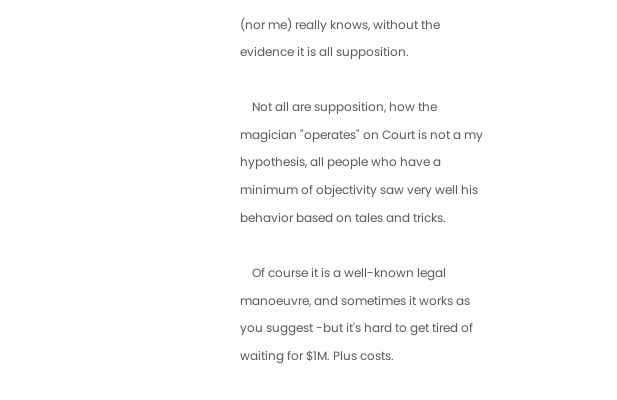(nor me) really knows, without the evidence it is all supposition.

    Not all are supposition, how the magician "operates" on Court is not a my hypothesis, all people who have a minimum of objectivity saw very well his behavior based on tales and tricks.

    Of course it is a well-known legal manoeuvre, and sometimes it works as you suggest -but it's hard to get tired of waiting for $1M. Plus costs.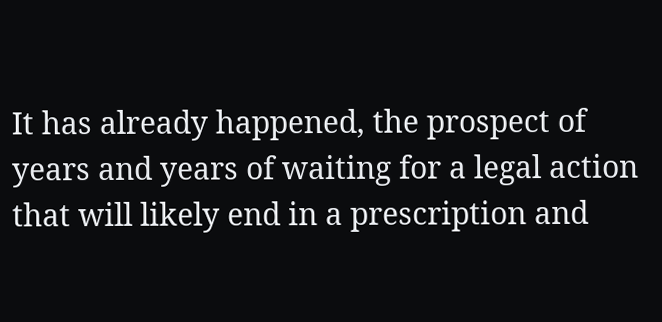It has already happened, the prospect of years and years of waiting for a legal action that will likely end in a prescription and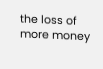the loss of more money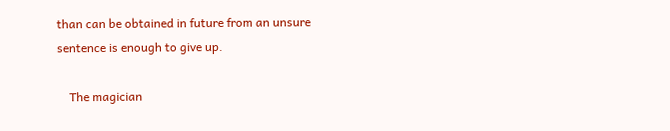than can be obtained in future from an unsure sentence is enough to give up.

    The magician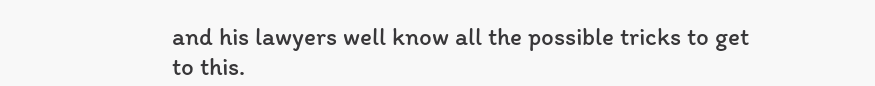and his lawyers well know all the possible tricks to get to this.